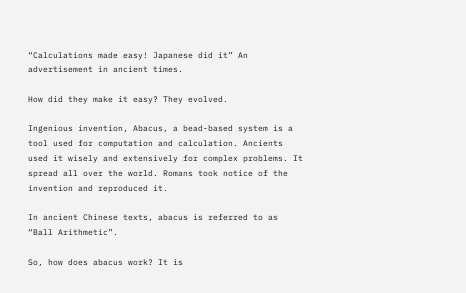“Calculations made easy! Japanese did it” An advertisement in ancient times.

How did they make it easy? They evolved.

Ingenious invention, Abacus, a bead-based system is a tool used for computation and calculation. Ancients used it wisely and extensively for complex problems. It spread all over the world. Romans took notice of the invention and reproduced it.

In ancient Chinese texts, abacus is referred to as “Ball Arithmetic”.

So, how does abacus work? It is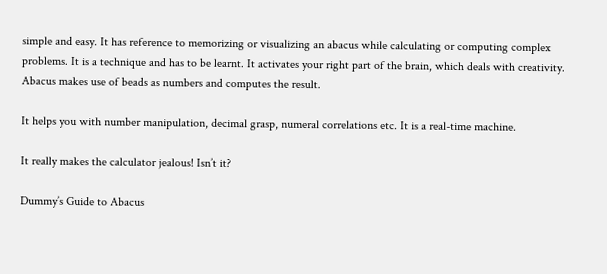simple and easy. It has reference to memorizing or visualizing an abacus while calculating or computing complex problems. It is a technique and has to be learnt. It activates your right part of the brain, which deals with creativity. Abacus makes use of beads as numbers and computes the result.

It helps you with number manipulation, decimal grasp, numeral correlations etc. It is a real-time machine.

It really makes the calculator jealous! Isn’t it?

Dummy’s Guide to Abacus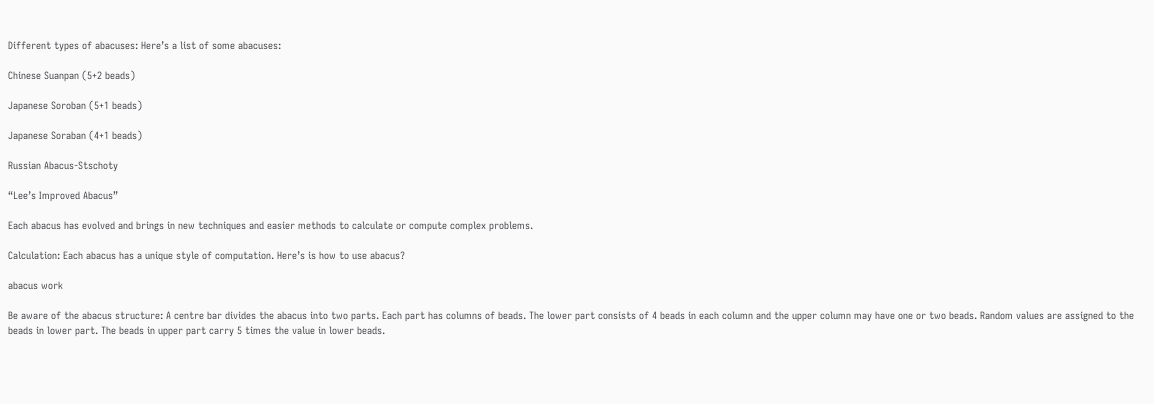Different types of abacuses: Here’s a list of some abacuses:

Chinese Suanpan (5+2 beads)

Japanese Soroban (5+1 beads)

Japanese Soraban (4+1 beads)

Russian Abacus-Stschoty

“Lee’s Improved Abacus”

Each abacus has evolved and brings in new techniques and easier methods to calculate or compute complex problems.

Calculation: Each abacus has a unique style of computation. Here’s is how to use abacus?

abacus work

Be aware of the abacus structure: A centre bar divides the abacus into two parts. Each part has columns of beads. The lower part consists of 4 beads in each column and the upper column may have one or two beads. Random values are assigned to the beads in lower part. The beads in upper part carry 5 times the value in lower beads.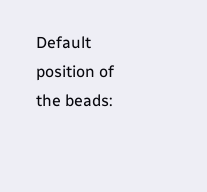Default position of the beads: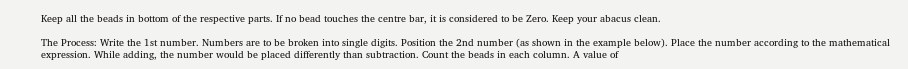Keep all the beads in bottom of the respective parts. If no bead touches the centre bar, it is considered to be Zero. Keep your abacus clean.

The Process: Write the 1st number. Numbers are to be broken into single digits. Position the 2nd number (as shown in the example below). Place the number according to the mathematical expression. While adding, the number would be placed differently than subtraction. Count the beads in each column. A value of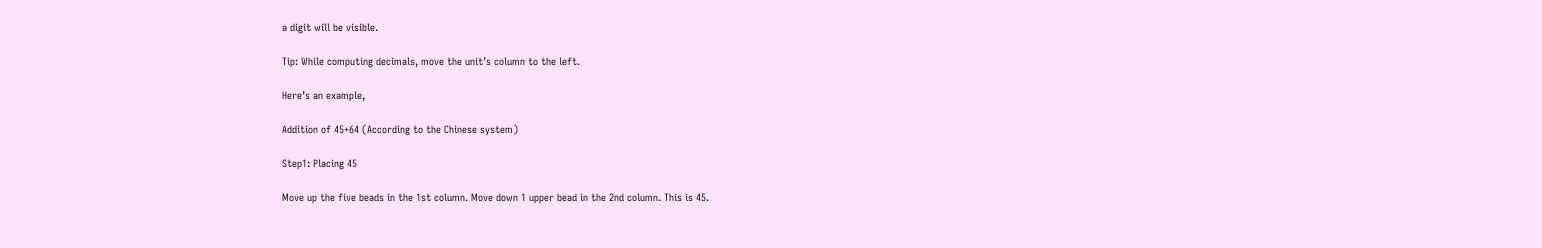a digit will be visible.

Tip: While computing decimals, move the unit’s column to the left.

Here’s an example,

Addition of 45+64 (According to the Chinese system)

Step1: Placing 45

Move up the five beads in the 1st column. Move down 1 upper bead in the 2nd column. This is 45.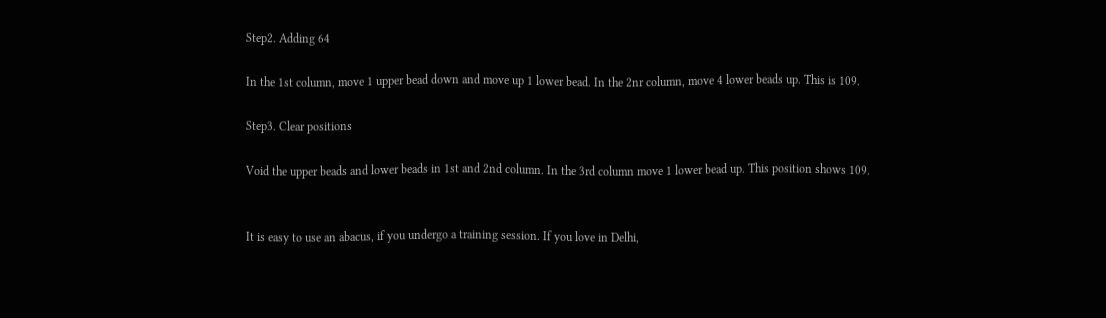Step2. Adding 64

In the 1st column, move 1 upper bead down and move up 1 lower bead. In the 2nr column, move 4 lower beads up. This is 109.

Step3. Clear positions

Void the upper beads and lower beads in 1st and 2nd column. In the 3rd column move 1 lower bead up. This position shows 109.


It is easy to use an abacus, if you undergo a training session. If you love in Delhi,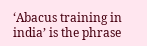‘Abacus training in india’ is the phrase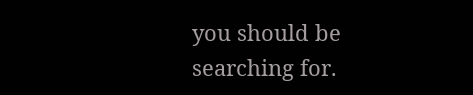you should be searching for.